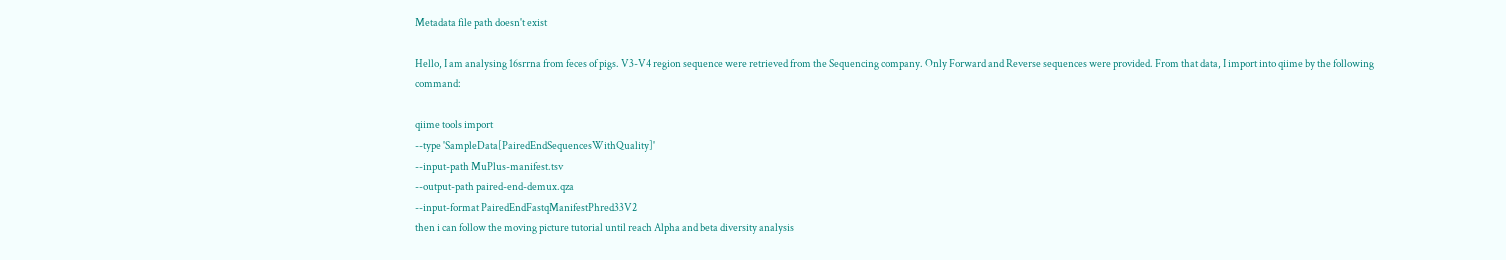Metadata file path doesn't exist

Hello, I am analysing 16srrna from feces of pigs. V3-V4 region sequence were retrieved from the Sequencing company. Only Forward and Reverse sequences were provided. From that data, I import into qiime by the following command:

qiime tools import
--type 'SampleData[PairedEndSequencesWithQuality]'
--input-path MuPlus-manifest.tsv
--output-path paired-end-demux.qza
--input-format PairedEndFastqManifestPhred33V2
then i can follow the moving picture tutorial until reach Alpha and beta diversity analysis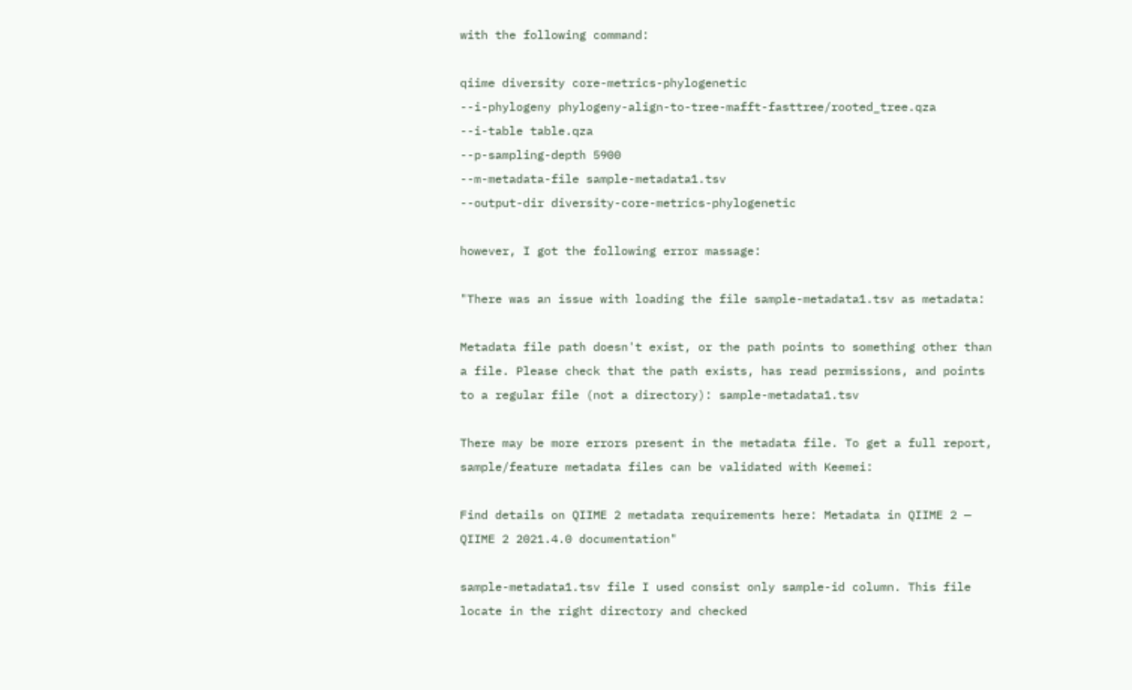with the following command:

qiime diversity core-metrics-phylogenetic
--i-phylogeny phylogeny-align-to-tree-mafft-fasttree/rooted_tree.qza
--i-table table.qza
--p-sampling-depth 5900
--m-metadata-file sample-metadata1.tsv
--output-dir diversity-core-metrics-phylogenetic

however, I got the following error massage:

"There was an issue with loading the file sample-metadata1.tsv as metadata:

Metadata file path doesn't exist, or the path points to something other than a file. Please check that the path exists, has read permissions, and points to a regular file (not a directory): sample-metadata1.tsv

There may be more errors present in the metadata file. To get a full report, sample/feature metadata files can be validated with Keemei:

Find details on QIIME 2 metadata requirements here: Metadata in QIIME 2 — QIIME 2 2021.4.0 documentation"

sample-metadata1.tsv file I used consist only sample-id column. This file locate in the right directory and checked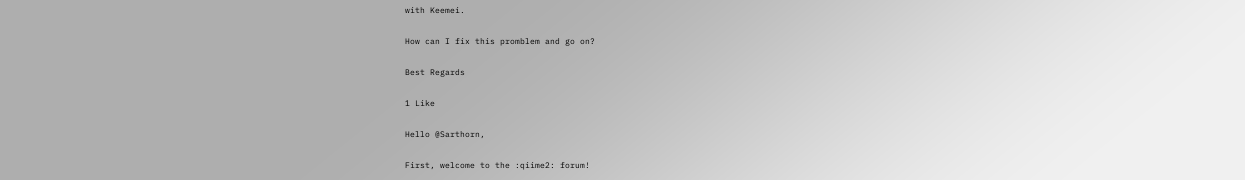with Keemei.

How can I fix this promblem and go on?

Best Regards

1 Like

Hello @Sarthorn,

First, welcome to the :qiime2: forum!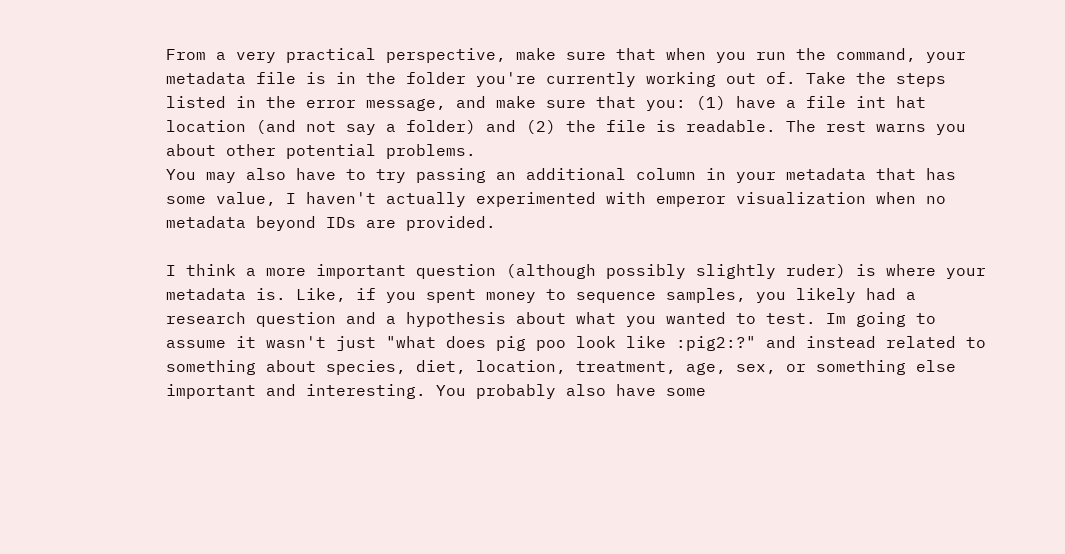From a very practical perspective, make sure that when you run the command, your metadata file is in the folder you're currently working out of. Take the steps listed in the error message, and make sure that you: (1) have a file int hat location (and not say a folder) and (2) the file is readable. The rest warns you about other potential problems.
You may also have to try passing an additional column in your metadata that has some value, I haven't actually experimented with emperor visualization when no metadata beyond IDs are provided.

I think a more important question (although possibly slightly ruder) is where your metadata is. Like, if you spent money to sequence samples, you likely had a research question and a hypothesis about what you wanted to test. Im going to assume it wasn't just "what does pig poo look like :pig2:?" and instead related to something about species, diet, location, treatment, age, sex, or something else important and interesting. You probably also have some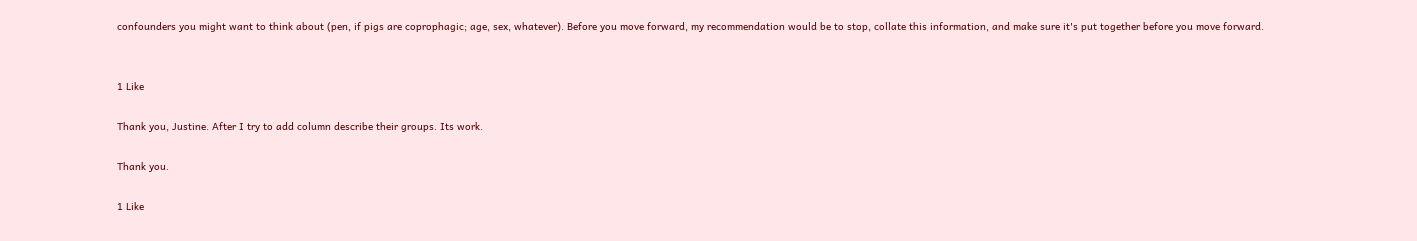confounders you might want to think about (pen, if pigs are coprophagic; age, sex, whatever). Before you move forward, my recommendation would be to stop, collate this information, and make sure it's put together before you move forward.


1 Like

Thank you, Justine. After I try to add column describe their groups. Its work.

Thank you.

1 Like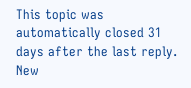This topic was automatically closed 31 days after the last reply. New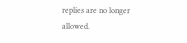replies are no longer allowed.